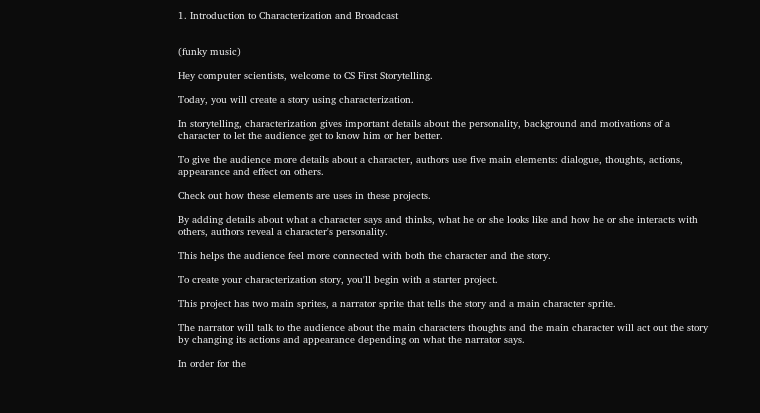1. Introduction to Characterization and Broadcast


(funky music)

Hey computer scientists, welcome to CS First Storytelling.

Today, you will create a story using characterization.

In storytelling, characterization gives important details about the personality, background and motivations of a character to let the audience get to know him or her better.

To give the audience more details about a character, authors use five main elements: dialogue, thoughts, actions, appearance and effect on others.

Check out how these elements are uses in these projects.

By adding details about what a character says and thinks, what he or she looks like and how he or she interacts with others, authors reveal a character's personality.

This helps the audience feel more connected with both the character and the story.

To create your characterization story, you'll begin with a starter project.

This project has two main sprites, a narrator sprite that tells the story and a main character sprite.

The narrator will talk to the audience about the main characters thoughts and the main character will act out the story by changing its actions and appearance depending on what the narrator says.

In order for the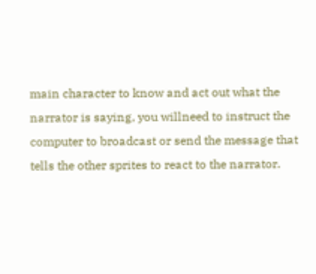main character to know and act out what the narrator is saying, you willneed to instruct the computer to broadcast or send the message that tells the other sprites to react to the narrator.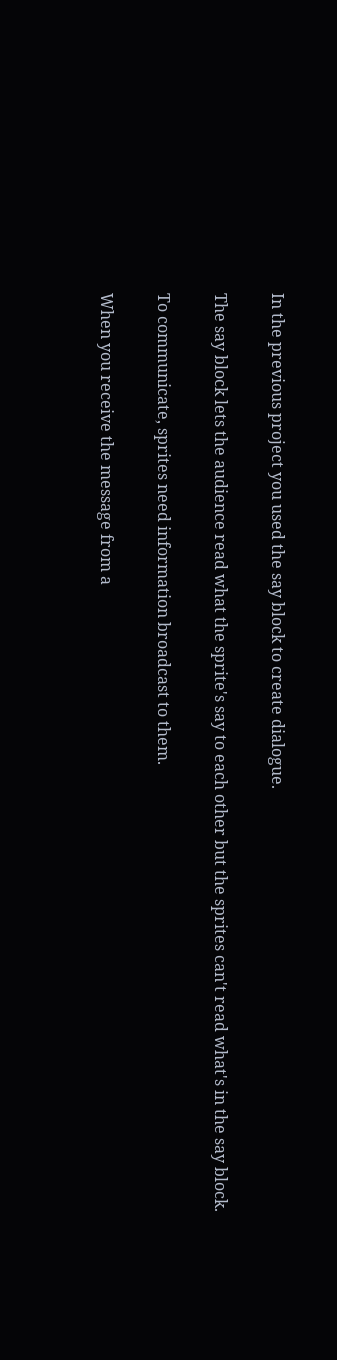In the previous project you used the say block to create dialogue.

The say block lets the audience read what the sprite's say to each other but the sprites can't read what's in the say block.

To communicate, sprites need information broadcast to them.

When you receive the message from a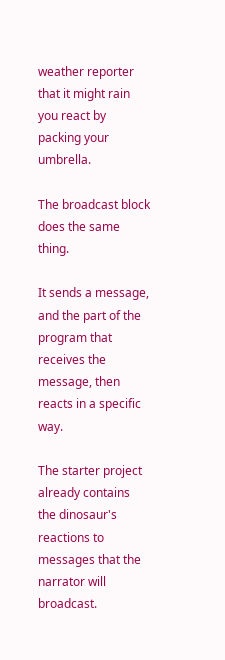weather reporter that it might rain you react by packing your umbrella.

The broadcast block does the same thing.

It sends a message, and the part of the program that receives the message, then reacts in a specific way.

The starter project already contains the dinosaur's reactions to messages that the narrator will broadcast.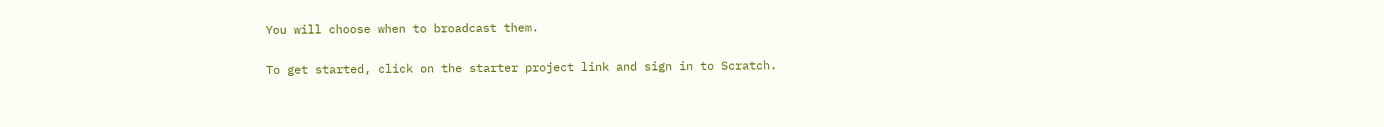You will choose when to broadcast them.

To get started, click on the starter project link and sign in to Scratch.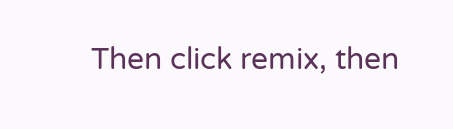Then click remix, then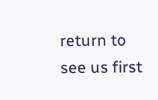return to see us first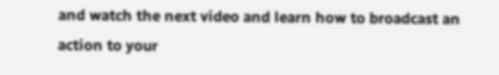and watch the next video and learn how to broadcast an action to your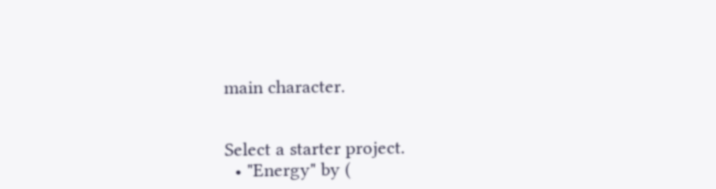main character.


Select a starter project.
  • "Energy" by (